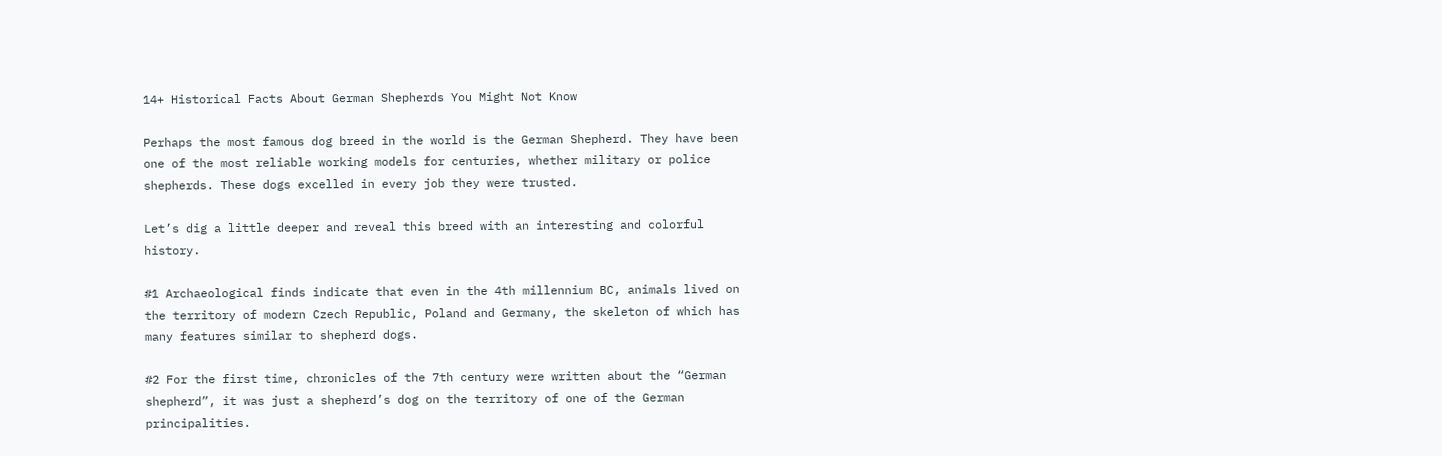14+ Historical Facts About German Shepherds You Might Not Know

Perhaps the most famous dog breed in the world is the German Shepherd. They have been one of the most reliable working models for centuries, whether military or police shepherds. These dogs excelled in every job they were trusted.

Let’s dig a little deeper and reveal this breed with an interesting and colorful history.

#1 Archaeological finds indicate that even in the 4th millennium BC, animals lived on the territory of modern Czech Republic, Poland and Germany, the skeleton of which has many features similar to shepherd dogs.

#2 For the first time, chronicles of the 7th century were written about the “German shepherd”, it was just a shepherd’s dog on the territory of one of the German principalities.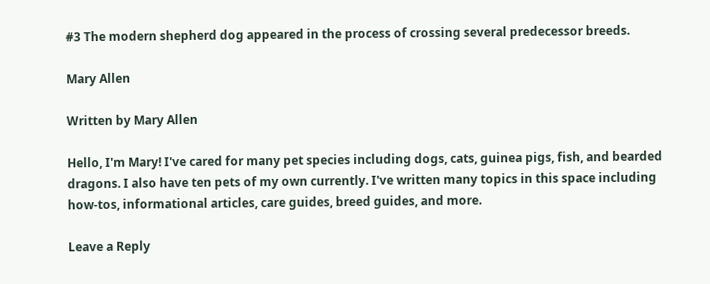#3 The modern shepherd dog appeared in the process of crossing several predecessor breeds.

Mary Allen

Written by Mary Allen

Hello, I'm Mary! I've cared for many pet species including dogs, cats, guinea pigs, fish, and bearded dragons. I also have ten pets of my own currently. I've written many topics in this space including how-tos, informational articles, care guides, breed guides, and more.

Leave a Reply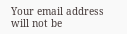Your email address will not be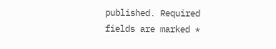published. Required fields are marked *